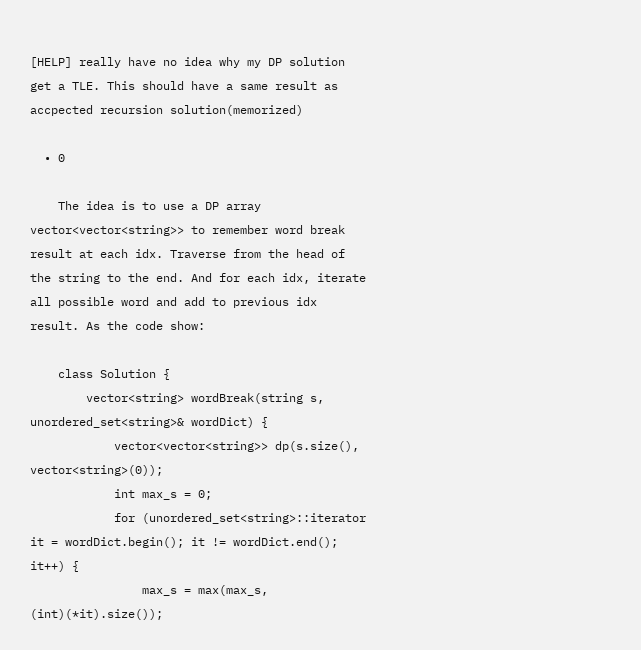[HELP] really have no idea why my DP solution get a TLE. This should have a same result as accpected recursion solution(memorized)

  • 0

    The idea is to use a DP array vector<vector<string>> to remember word break result at each idx. Traverse from the head of the string to the end. And for each idx, iterate all possible word and add to previous idx result. As the code show:

    class Solution {
        vector<string> wordBreak(string s, unordered_set<string>& wordDict) {
            vector<vector<string>> dp(s.size(), vector<string>(0));
            int max_s = 0;
            for (unordered_set<string>::iterator it = wordDict.begin(); it != wordDict.end(); it++) {
                max_s = max(max_s, (int)(*it).size());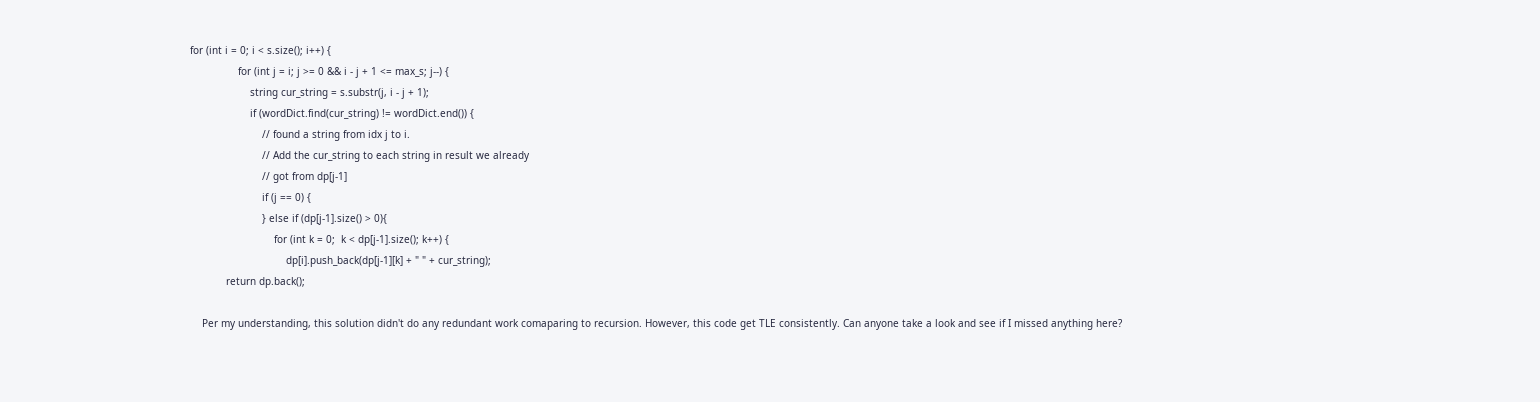for (int i = 0; i < s.size(); i++) {
                for (int j = i; j >= 0 && i - j + 1 <= max_s; j--) {
                    string cur_string = s.substr(j, i - j + 1);
                    if (wordDict.find(cur_string) != wordDict.end()) {
                        // found a string from idx j to i.
                        // Add the cur_string to each string in result we already
                        // got from dp[j-1]
                        if (j == 0) {
                        } else if (dp[j-1].size() > 0){
                            for (int k = 0;  k < dp[j-1].size(); k++) {
                                dp[i].push_back(dp[j-1][k] + " " + cur_string);
            return dp.back();

    Per my understanding, this solution didn't do any redundant work comaparing to recursion. However, this code get TLE consistently. Can anyone take a look and see if I missed anything here?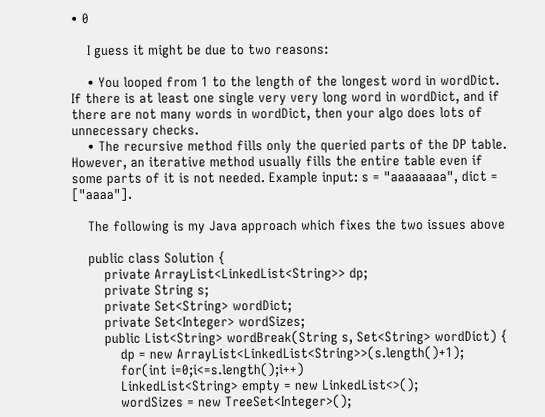• 0

    I guess it might be due to two reasons:

    • You looped from 1 to the length of the longest word in wordDict. If there is at least one single very very long word in wordDict, and if there are not many words in wordDict, then your algo does lots of unnecessary checks.
    • The recursive method fills only the queried parts of the DP table. However, an iterative method usually fills the entire table even if some parts of it is not needed. Example input: s = "aaaaaaaa", dict = ["aaaa"].

    The following is my Java approach which fixes the two issues above

    public class Solution {
        private ArrayList<LinkedList<String>> dp;
        private String s;
        private Set<String> wordDict;
        private Set<Integer> wordSizes;
        public List<String> wordBreak(String s, Set<String> wordDict) {
            dp = new ArrayList<LinkedList<String>>(s.length()+1);
            for(int i=0;i<=s.length();i++)
            LinkedList<String> empty = new LinkedList<>();
            wordSizes = new TreeSet<Integer>();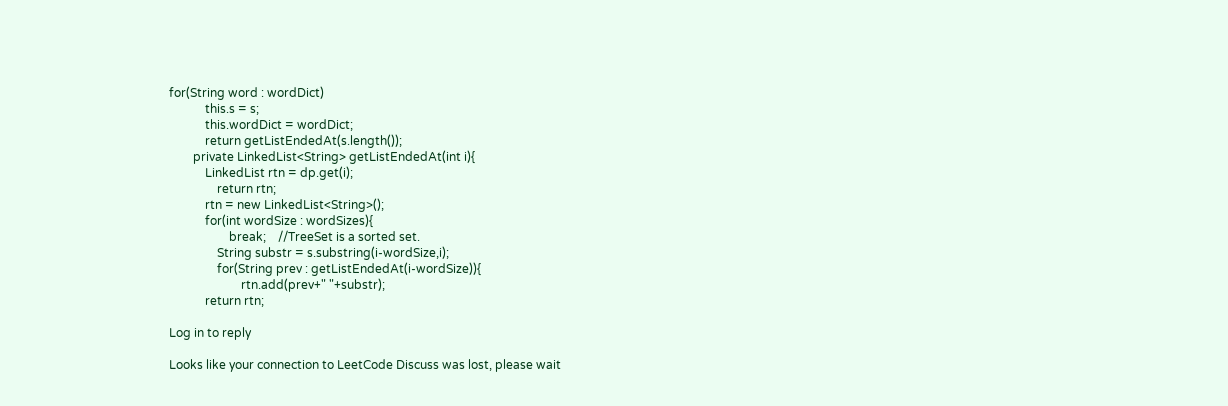for(String word : wordDict)
            this.s = s;
            this.wordDict = wordDict;
            return getListEndedAt(s.length());
        private LinkedList<String> getListEndedAt(int i){
            LinkedList rtn = dp.get(i);
                return rtn;
            rtn = new LinkedList<String>();
            for(int wordSize : wordSizes){
                    break;    //TreeSet is a sorted set.
                String substr = s.substring(i-wordSize,i);
                for(String prev : getListEndedAt(i-wordSize)){
                        rtn.add(prev+" "+substr);
            return rtn;

Log in to reply

Looks like your connection to LeetCode Discuss was lost, please wait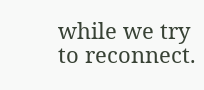while we try to reconnect.